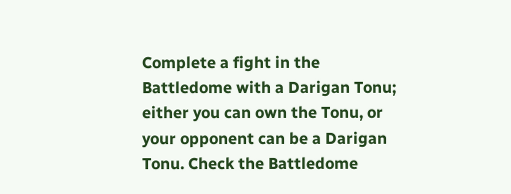Complete a fight in the Battledome with a Darigan Tonu; either you can own the Tonu, or your opponent can be a Darigan Tonu. Check the Battledome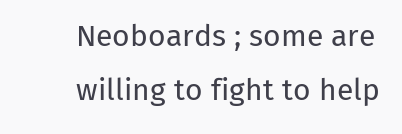Neoboards ; some are willing to fight to help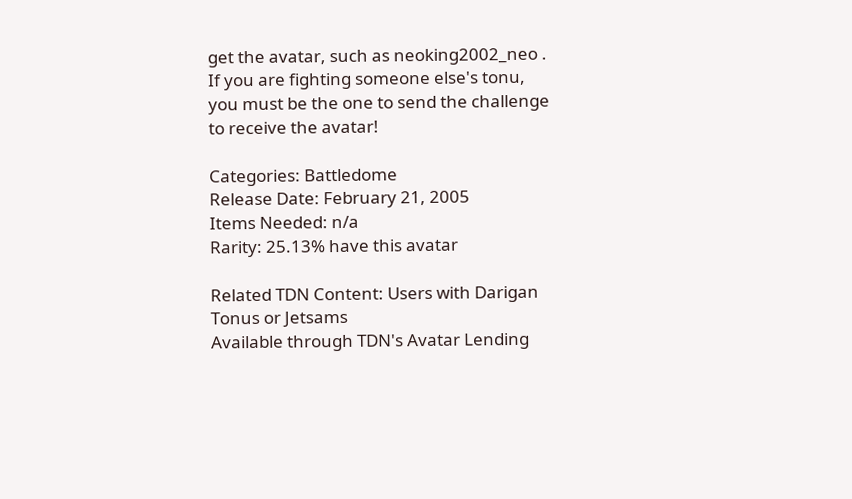get the avatar, such as neoking2002_neo . If you are fighting someone else's tonu, you must be the one to send the challenge to receive the avatar!

Categories: Battledome
Release Date: February 21, 2005
Items Needed: n/a
Rarity: 25.13% have this avatar

Related TDN Content: Users with Darigan Tonus or Jetsams
Available through TDN's Avatar Lending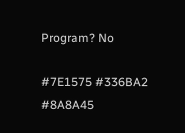Program? No

#7E1575 #336BA2 #8A8A45